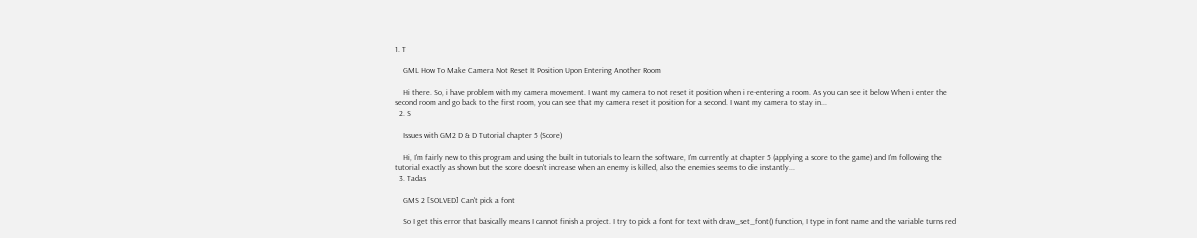1. T

    GML How To Make Camera Not Reset It Position Upon Entering Another Room

    Hi there. So, i have problem with my camera movement. I want my camera to not reset it position when i re-entering a room. As you can see it below When i enter the second room and go back to the first room, you can see that my camera reset it position for a second. I want my camera to stay in...
  2. S

    Issues with GM2 D & D Tutorial chapter 5 (Score)

    Hi, I'm fairly new to this program and using the built in tutorials to learn the software, I'm currently at chapter 5 (applying a score to the game) and I'm following the tutorial exactly as shown but the score doesn't increase when an enemy is killed, also the enemies seems to die instantly...
  3. Tadas

    GMS 2 [SOLVED] Can't pick a font

    So I get this error that basically means I cannot finish a project. I try to pick a font for text with draw_set_font() function, I type in font name and the variable turns red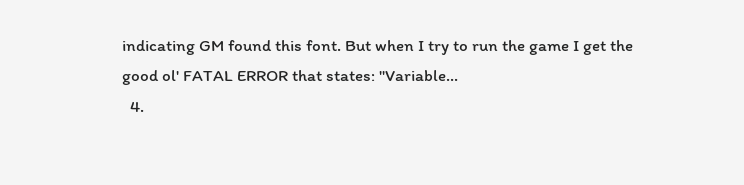indicating GM found this font. But when I try to run the game I get the good ol' FATAL ERROR that states: "Variable...
  4.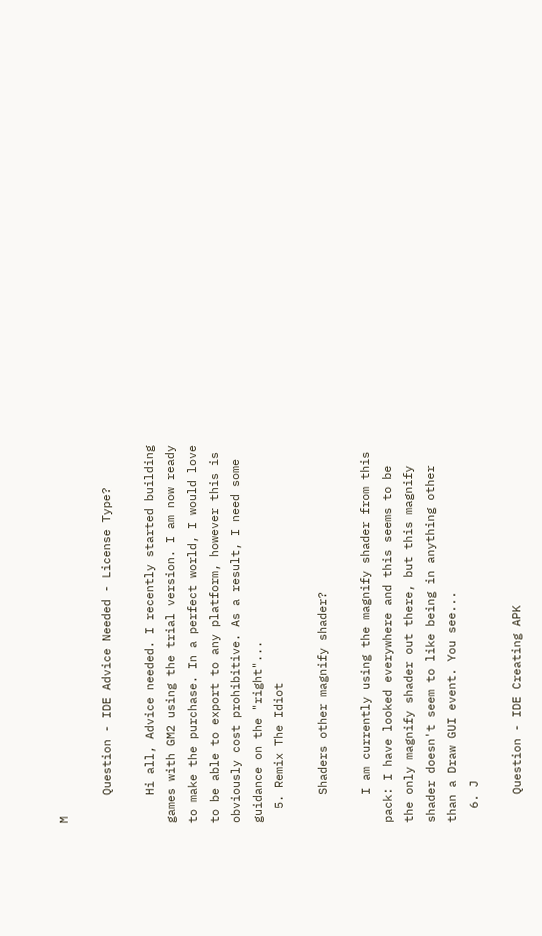M

    Question - IDE Advice Needed - License Type?

    Hi all, Advice needed. I recently started building games with GM2 using the trial version. I am now ready to make the purchase. In a perfect world, I would love to be able to export to any platform, however this is obviously cost prohibitive. As a result, I need some guidance on the "right"...
  5. Remix The Idiot

    Shaders other magnify shader?

    I am currently using the magnify shader from this pack: I have looked everywhere and this seems to be the only magnify shader out there, but this magnify shader doesn't seem to like being in anything other than a Draw GUI event. You see...
  6. J

    Question - IDE Creating APK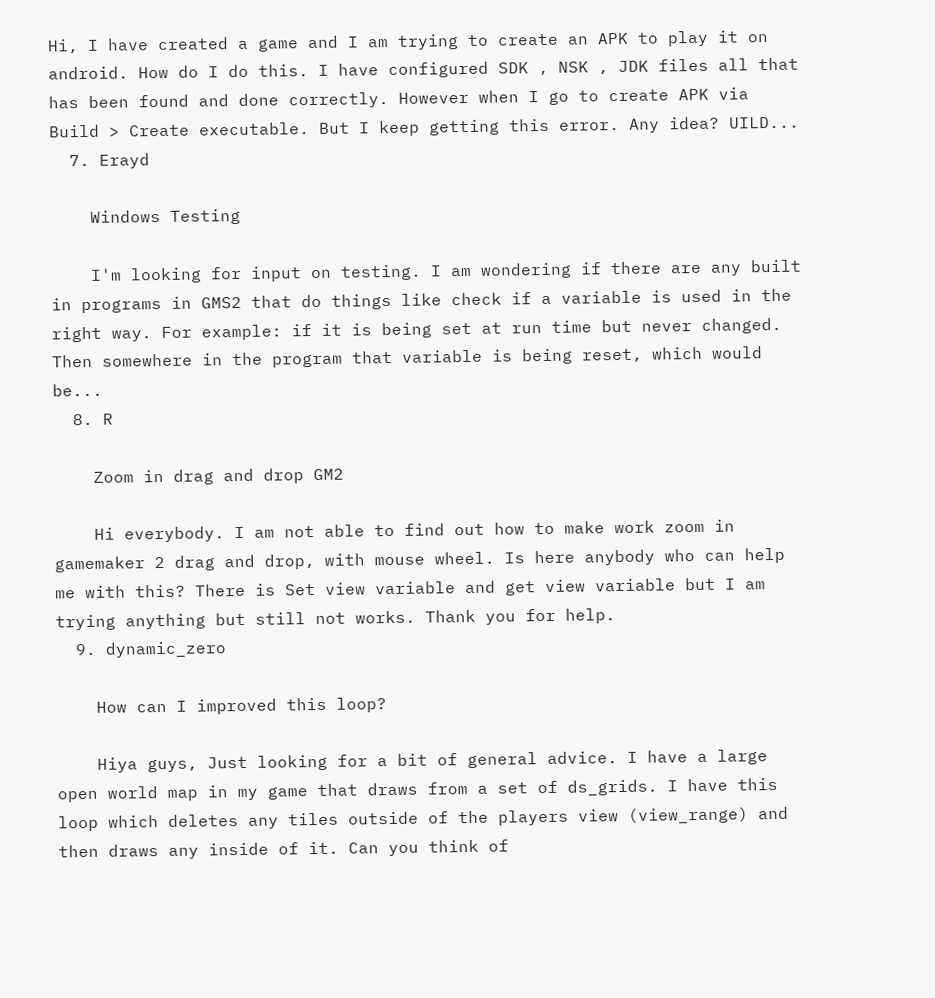Hi, I have created a game and I am trying to create an APK to play it on android. How do I do this. I have configured SDK , NSK , JDK files all that has been found and done correctly. However when I go to create APK via Build > Create executable. But I keep getting this error. Any idea? UILD...
  7. Erayd

    Windows Testing

    I'm looking for input on testing. I am wondering if there are any built in programs in GMS2 that do things like check if a variable is used in the right way. For example: if it is being set at run time but never changed. Then somewhere in the program that variable is being reset, which would be...
  8. R

    Zoom in drag and drop GM2

    Hi everybody. I am not able to find out how to make work zoom in gamemaker 2 drag and drop, with mouse wheel. Is here anybody who can help me with this? There is Set view variable and get view variable but I am trying anything but still not works. Thank you for help.
  9. dynamic_zero

    How can I improved this loop?

    Hiya guys, Just looking for a bit of general advice. I have a large open world map in my game that draws from a set of ds_grids. I have this loop which deletes any tiles outside of the players view (view_range) and then draws any inside of it. Can you think of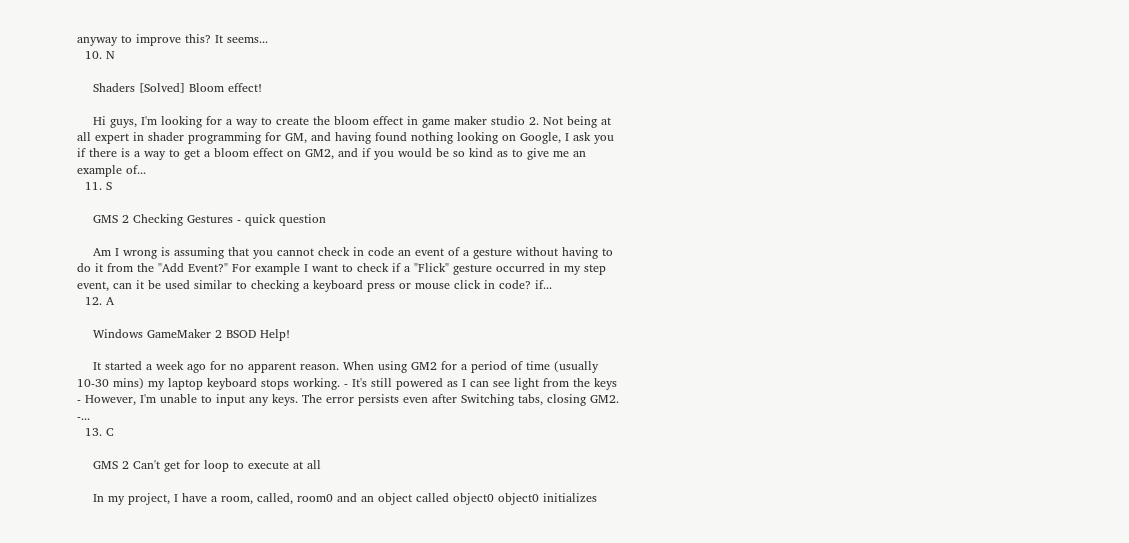anyway to improve this? It seems...
  10. N

    Shaders [Solved] Bloom effect!

    Hi guys, I'm looking for a way to create the bloom effect in game maker studio 2. Not being at all expert in shader programming for GM, and having found nothing looking on Google, I ask you if there is a way to get a bloom effect on GM2, and if you would be so kind as to give me an example of...
  11. S

    GMS 2 Checking Gestures - quick question

    Am I wrong is assuming that you cannot check in code an event of a gesture without having to do it from the "Add Event?" For example I want to check if a "Flick" gesture occurred in my step event, can it be used similar to checking a keyboard press or mouse click in code? if...
  12. A

    Windows GameMaker 2 BSOD Help!

    It started a week ago for no apparent reason. When using GM2 for a period of time (usually 10-30 mins) my laptop keyboard stops working. - It's still powered as I can see light from the keys - However, I'm unable to input any keys. The error persists even after Switching tabs, closing GM2. -...
  13. C

    GMS 2 Can't get for loop to execute at all

    In my project, I have a room, called, room0 and an object called object0 object0 initializes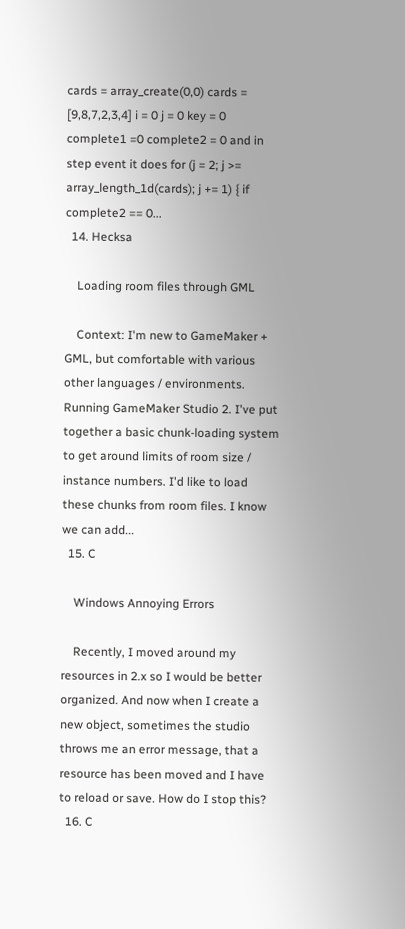cards = array_create(0,0) cards = [9,8,7,2,3,4] i = 0 j = 0 key = 0 complete1 =0 complete2 = 0 and in step event it does for (j = 2; j >= array_length_1d(cards); j += 1) { if complete2 == 0...
  14. Hecksa

    Loading room files through GML

    Context: I'm new to GameMaker + GML, but comfortable with various other languages / environments. Running GameMaker Studio 2. I've put together a basic chunk-loading system to get around limits of room size / instance numbers. I'd like to load these chunks from room files. I know we can add...
  15. C

    Windows Annoying Errors

    Recently, I moved around my resources in 2.x so I would be better organized. And now when I create a new object, sometimes the studio throws me an error message, that a resource has been moved and I have to reload or save. How do I stop this?
  16. C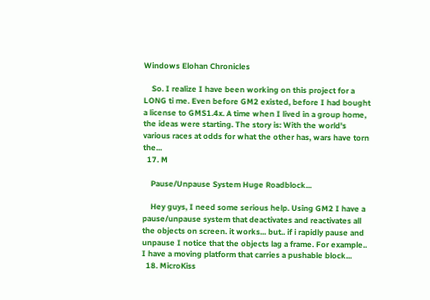Windows Elohan Chronicles

    So. I realize I have been working on this project for a LONG ti me. Even before GM2 existed, before I had bought a license to GMS1.4x. A time when I lived in a group home, the ideas were starting. The story is: With the world's various races at odds for what the other has, wars have torn the...
  17. M

    Pause/Unpause System Huge Roadblock...

    Hey guys, I need some serious help. Using GM2 I have a pause/unpause system that deactivates and reactivates all the objects on screen. it works... but.. if i rapidly pause and unpause I notice that the objects lag a frame. For example.. I have a moving platform that carries a pushable block...
  18. MicroKiss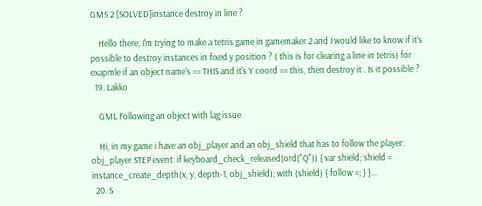GMS 2 [SOLVED]instance destroy in line ?

    Hello there, I'm trying to make a tetris game in gamemaker 2 and I would like to know if it's possible to destroy instances in fixed y position ? ( this is for clearing a line in tetris) for exapmle if an object name's == THIS and it's Y coord == this, then destroy it . Is it possible ?
  19. Lakko

    GML Following an object with lag issue

    Hi, in my game i have an obj_player and an obj_shield that has to follow the player. obj_player STEP event: if keyboard_check_released(ord("Q")) { var shield; shield = instance_create_depth(x, y, depth-1, obj_shield); with (shield) { follow =; } }...
  20. S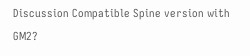Discussion Compatible Spine version with GM2?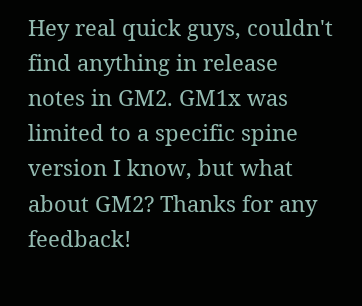Hey real quick guys, couldn't find anything in release notes in GM2. GM1x was limited to a specific spine version I know, but what about GM2? Thanks for any feedback!